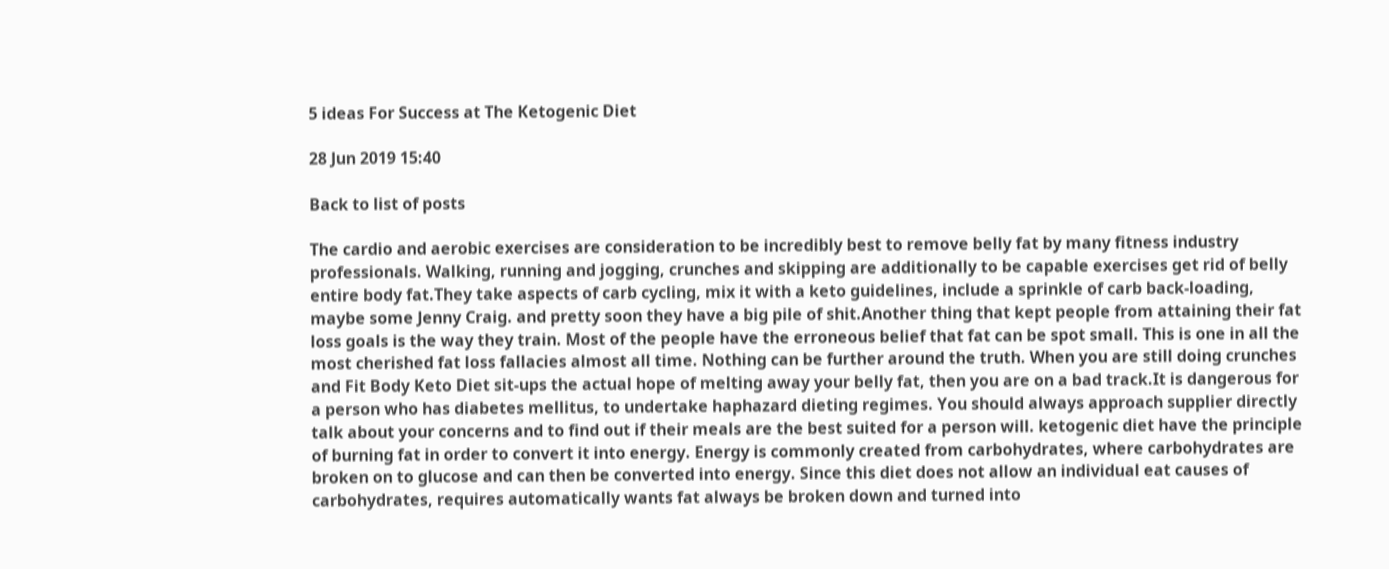5 ideas For Success at The Ketogenic Diet

28 Jun 2019 15:40

Back to list of posts

The cardio and aerobic exercises are consideration to be incredibly best to remove belly fat by many fitness industry professionals. Walking, running and jogging, crunches and skipping are additionally to be capable exercises get rid of belly entire body fat.They take aspects of carb cycling, mix it with a keto guidelines, include a sprinkle of carb back-loading, maybe some Jenny Craig. and pretty soon they have a big pile of shit.Another thing that kept people from attaining their fat loss goals is the way they train. Most of the people have the erroneous belief that fat can be spot small. This is one in all the most cherished fat loss fallacies almost all time. Nothing can be further around the truth. When you are still doing crunches and Fit Body Keto Diet sit-ups the actual hope of melting away your belly fat, then you are on a bad track.It is dangerous for a person who has diabetes mellitus, to undertake haphazard dieting regimes. You should always approach supplier directly talk about your concerns and to find out if their meals are the best suited for a person will. ketogenic diet have the principle of burning fat in order to convert it into energy. Energy is commonly created from carbohydrates, where carbohydrates are broken on to glucose and can then be converted into energy. Since this diet does not allow an individual eat causes of carbohydrates, requires automatically wants fat always be broken down and turned into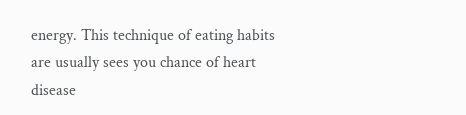energy. This technique of eating habits are usually sees you chance of heart disease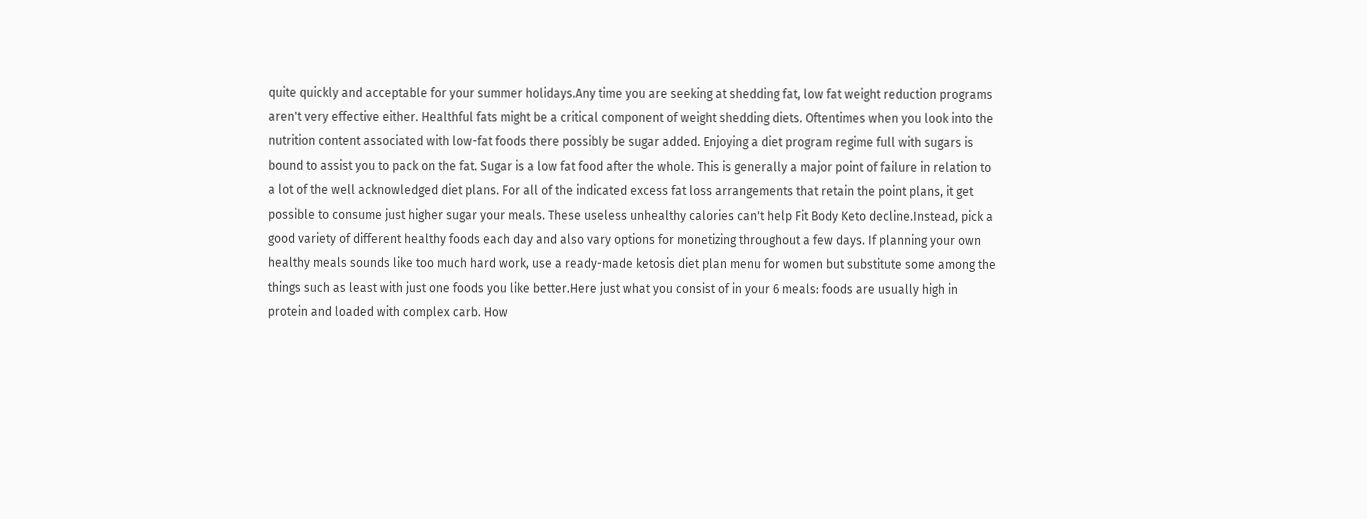quite quickly and acceptable for your summer holidays.Any time you are seeking at shedding fat, low fat weight reduction programs aren't very effective either. Healthful fats might be a critical component of weight shedding diets. Oftentimes when you look into the nutrition content associated with low-fat foods there possibly be sugar added. Enjoying a diet program regime full with sugars is bound to assist you to pack on the fat. Sugar is a low fat food after the whole. This is generally a major point of failure in relation to a lot of the well acknowledged diet plans. For all of the indicated excess fat loss arrangements that retain the point plans, it get possible to consume just higher sugar your meals. These useless unhealthy calories can't help Fit Body Keto decline.Instead, pick a good variety of different healthy foods each day and also vary options for monetizing throughout a few days. If planning your own healthy meals sounds like too much hard work, use a ready-made ketosis diet plan menu for women but substitute some among the things such as least with just one foods you like better.Here just what you consist of in your 6 meals: foods are usually high in protein and loaded with complex carb. How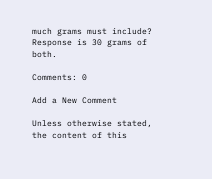much grams must include? Response is 30 grams of both.

Comments: 0

Add a New Comment

Unless otherwise stated, the content of this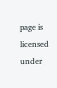page is licensed under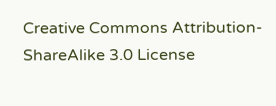Creative Commons Attribution-ShareAlike 3.0 License